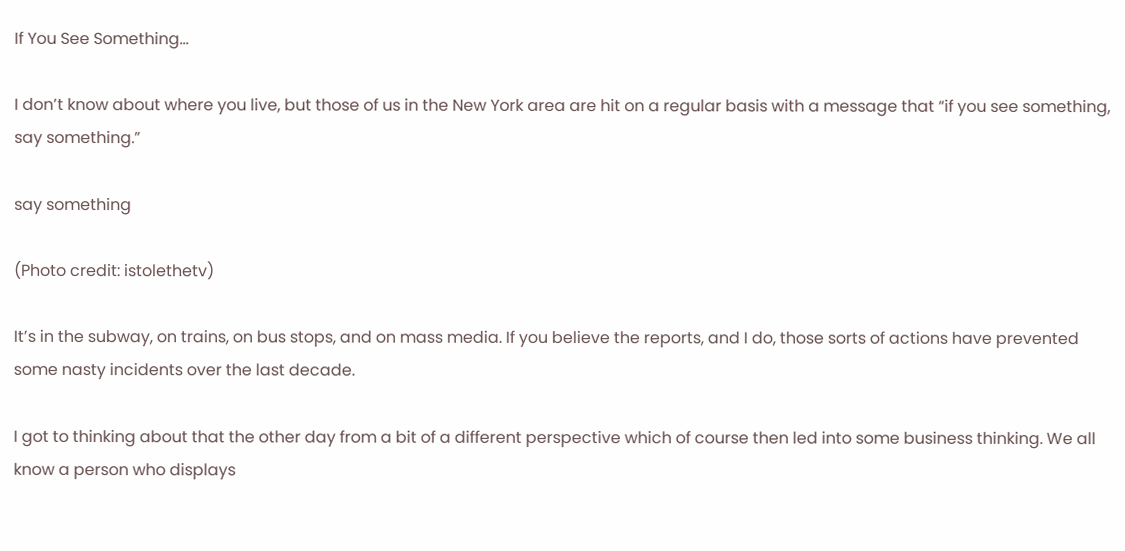If You See Something…

I don’t know about where you live, but those of us in the New York area are hit on a regular basis with a message that “if you see something, say something.”

say something

(Photo credit: istolethetv)

It’s in the subway, on trains, on bus stops, and on mass media. If you believe the reports, and I do, those sorts of actions have prevented some nasty incidents over the last decade.

I got to thinking about that the other day from a bit of a different perspective which of course then led into some business thinking. We all know a person who displays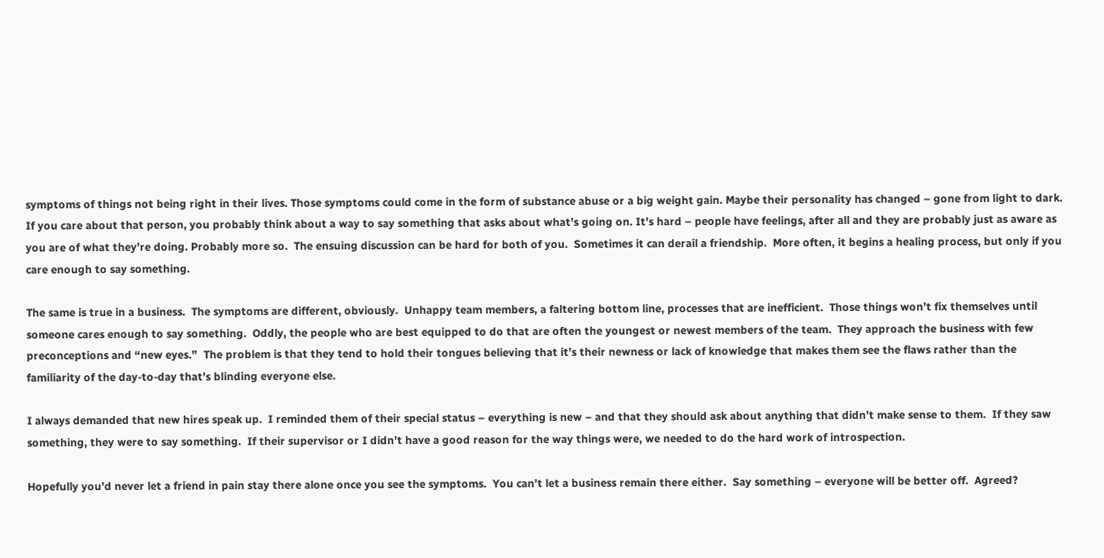symptoms of things not being right in their lives. Those symptoms could come in the form of substance abuse or a big weight gain. Maybe their personality has changed – gone from light to dark. If you care about that person, you probably think about a way to say something that asks about what’s going on. It’s hard – people have feelings, after all and they are probably just as aware as you are of what they’re doing. Probably more so.  The ensuing discussion can be hard for both of you.  Sometimes it can derail a friendship.  More often, it begins a healing process, but only if you care enough to say something.

The same is true in a business.  The symptoms are different, obviously.  Unhappy team members, a faltering bottom line, processes that are inefficient.  Those things won’t fix themselves until someone cares enough to say something.  Oddly, the people who are best equipped to do that are often the youngest or newest members of the team.  They approach the business with few preconceptions and “new eyes.”  The problem is that they tend to hold their tongues believing that it’s their newness or lack of knowledge that makes them see the flaws rather than the familiarity of the day-to-day that’s blinding everyone else.

I always demanded that new hires speak up.  I reminded them of their special status – everything is new – and that they should ask about anything that didn’t make sense to them.  If they saw something, they were to say something.  If their supervisor or I didn’t have a good reason for the way things were, we needed to do the hard work of introspection.

Hopefully you’d never let a friend in pain stay there alone once you see the symptoms.  You can’t let a business remain there either.  Say something – everyone will be better off.  Agreed?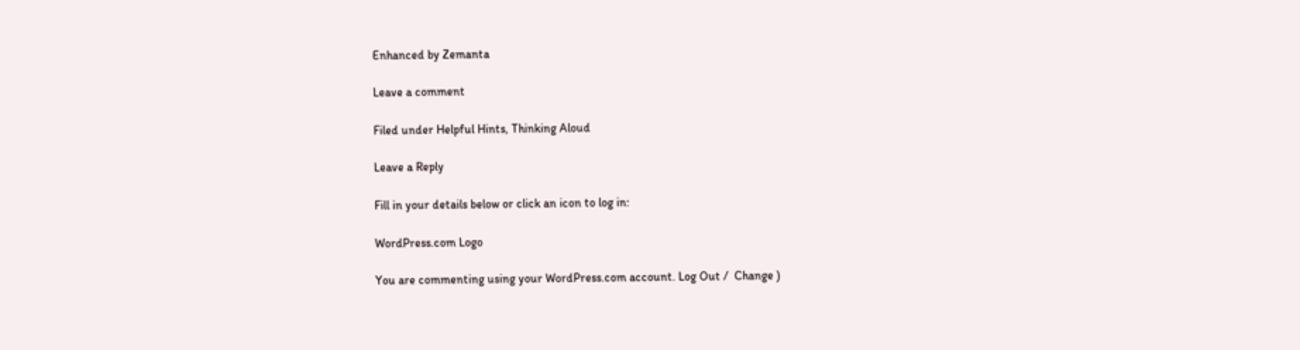Enhanced by Zemanta

Leave a comment

Filed under Helpful Hints, Thinking Aloud

Leave a Reply

Fill in your details below or click an icon to log in:

WordPress.com Logo

You are commenting using your WordPress.com account. Log Out /  Change )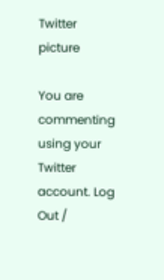Twitter picture

You are commenting using your Twitter account. Log Out /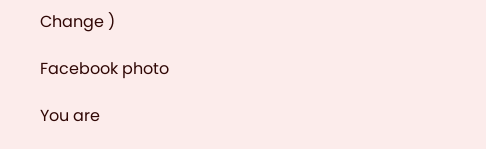Change )

Facebook photo

You are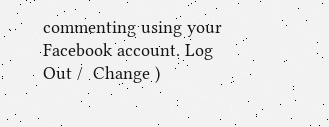commenting using your Facebook account. Log Out /  Change )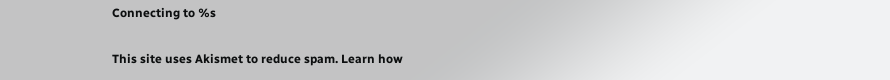Connecting to %s

This site uses Akismet to reduce spam. Learn how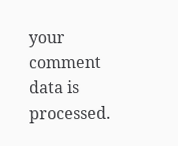your comment data is processed.